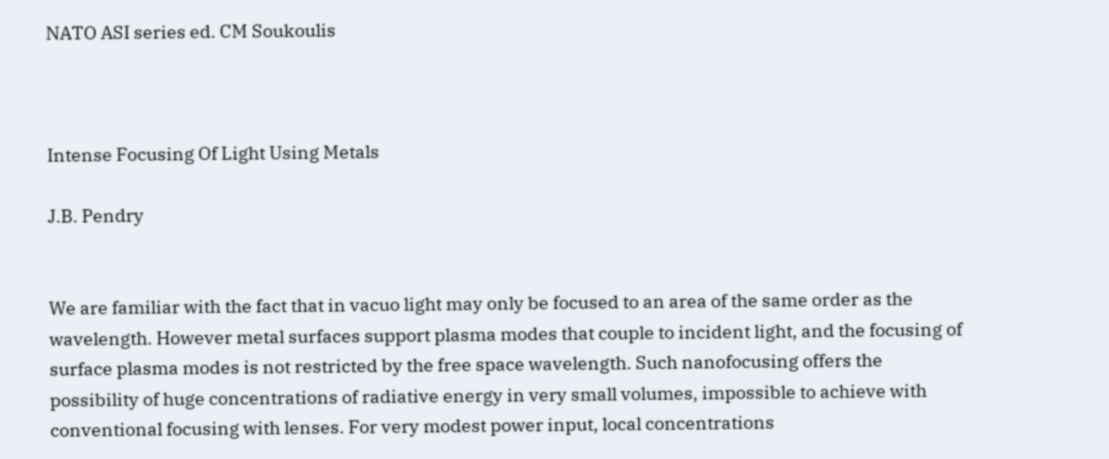NATO ASI series ed. CM Soukoulis



Intense Focusing Of Light Using Metals

J.B. Pendry


We are familiar with the fact that in vacuo light may only be focused to an area of the same order as the wavelength. However metal surfaces support plasma modes that couple to incident light, and the focusing of surface plasma modes is not restricted by the free space wavelength. Such nanofocusing offers the possibility of huge concentrations of radiative energy in very small volumes, impossible to achieve with conventional focusing with lenses. For very modest power input, local concentrations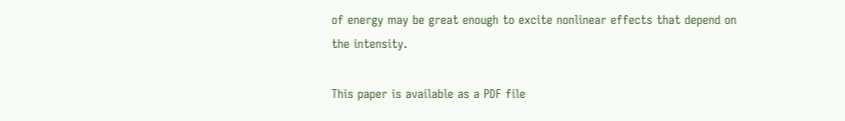of energy may be great enough to excite nonlinear effects that depend on the intensity.

This paper is available as a PDF file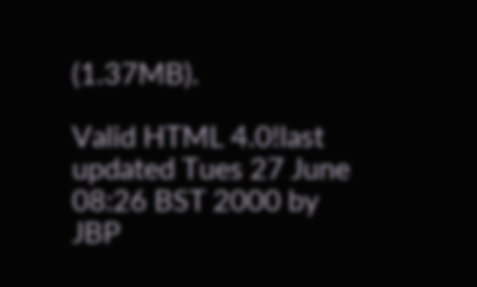(1.37MB).

Valid HTML 4.0!last updated Tues 27 June 08:26 BST 2000 by JBP